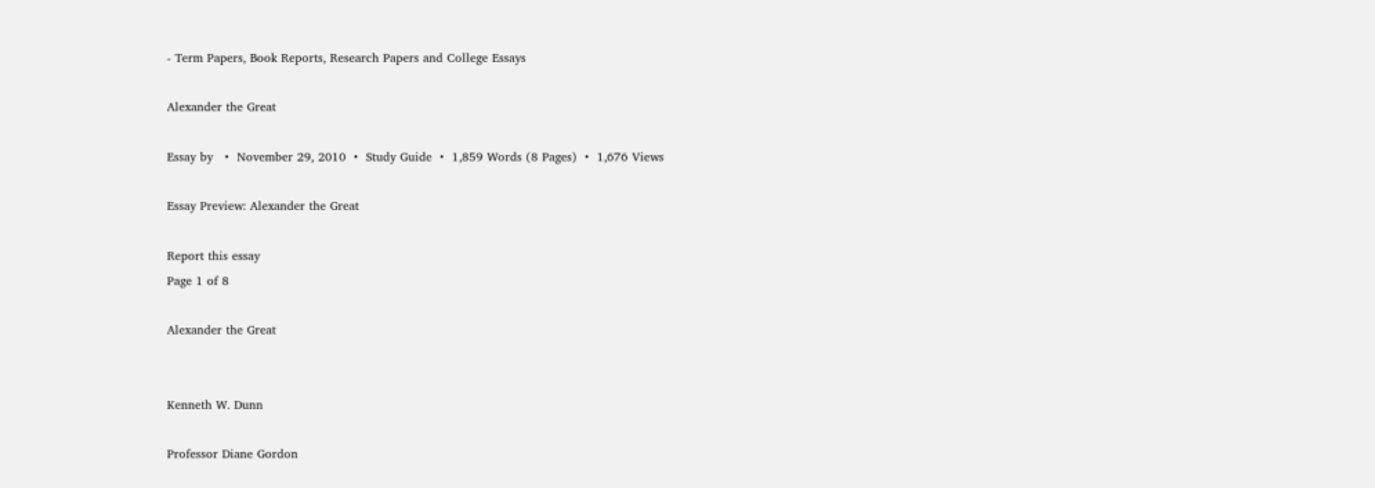- Term Papers, Book Reports, Research Papers and College Essays

Alexander the Great

Essay by   •  November 29, 2010  •  Study Guide  •  1,859 Words (8 Pages)  •  1,676 Views

Essay Preview: Alexander the Great

Report this essay
Page 1 of 8

Alexander the Great


Kenneth W. Dunn

Professor Diane Gordon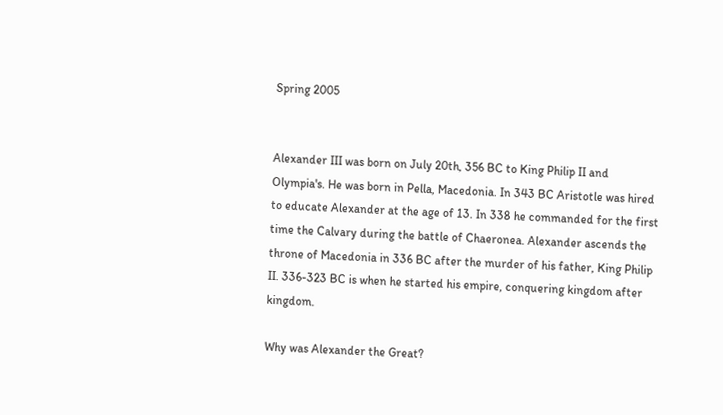Spring 2005


Alexander III was born on July 20th, 356 BC to King Philip II and Olympia's. He was born in Pella, Macedonia. In 343 BC Aristotle was hired to educate Alexander at the age of 13. In 338 he commanded for the first time the Calvary during the battle of Chaeronea. Alexander ascends the throne of Macedonia in 336 BC after the murder of his father, King Philip II. 336-323 BC is when he started his empire, conquering kingdom after kingdom.

Why was Alexander the Great?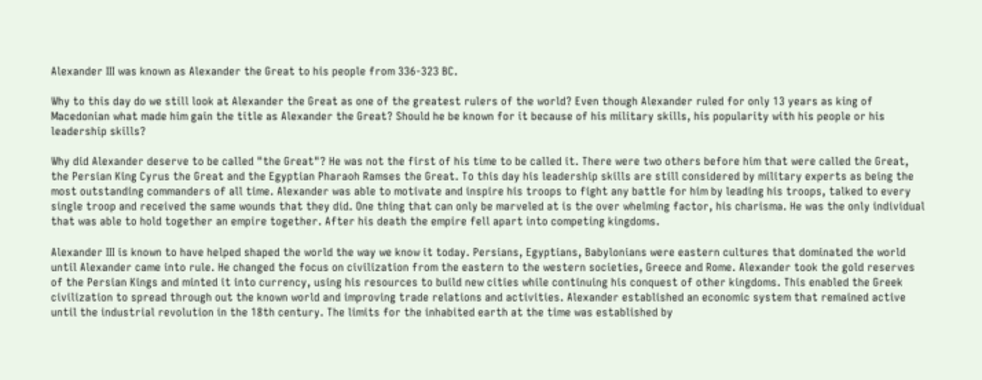Alexander III was known as Alexander the Great to his people from 336-323 BC.

Why to this day do we still look at Alexander the Great as one of the greatest rulers of the world? Even though Alexander ruled for only 13 years as king of Macedonian what made him gain the title as Alexander the Great? Should he be known for it because of his military skills, his popularity with his people or his leadership skills?

Why did Alexander deserve to be called "the Great"? He was not the first of his time to be called it. There were two others before him that were called the Great, the Persian King Cyrus the Great and the Egyptian Pharaoh Ramses the Great. To this day his leadership skills are still considered by military experts as being the most outstanding commanders of all time. Alexander was able to motivate and inspire his troops to fight any battle for him by leading his troops, talked to every single troop and received the same wounds that they did. One thing that can only be marveled at is the over whelming factor, his charisma. He was the only individual that was able to hold together an empire together. After his death the empire fell apart into competing kingdoms.

Alexander III is known to have helped shaped the world the way we know it today. Persians, Egyptians, Babylonians were eastern cultures that dominated the world until Alexander came into rule. He changed the focus on civilization from the eastern to the western societies, Greece and Rome. Alexander took the gold reserves of the Persian Kings and minted it into currency, using his resources to build new cities while continuing his conquest of other kingdoms. This enabled the Greek civilization to spread through out the known world and improving trade relations and activities. Alexander established an economic system that remained active until the industrial revolution in the 18th century. The limits for the inhabited earth at the time was established by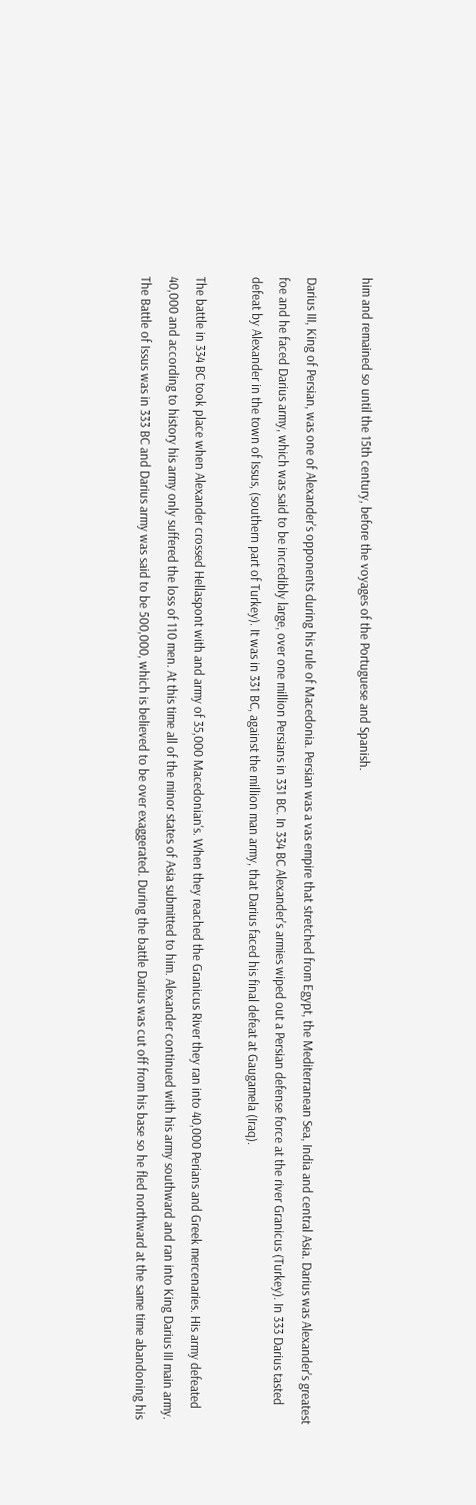him and remained so until the 15th century, before the voyages of the Portuguese and Spanish.

Darius III, King of Persian, was one of Alexander's opponents during his rule of Macedonia. Persian was a vas empire that stretched from Egypt, the Mediterranean Sea, India and central Asia. Darius was Alexander's greatest foe and he faced Darius army, which was said to be incredibly large, over one million Persians in 331 BC. In 334 BC Alexander's armies wiped out a Persian defense force at the river Granicus (Turkey). In 333 Darius tasted defeat by Alexander in the town of Issus, (southern part of Turkey). It was in 331 BC, against the million man army, that Darius faced his final defeat at Gaugamela (Iraq).

The battle in 334 BC took place when Alexander crossed Hellaspont with and army of 35,000 Macedonian's. When they reached the Granicus River they ran into 40,000 Perians and Greek mercenaries. His army defeated 40,000 and according to history his army only suffered the loss of 110 men. At this time all of the minor states of Asia submitted to him. Alexander continued with his army southward and ran into King Darius III main army. The Battle of Issus was in 333 BC and Darius army was said to be 500,000, which is believed to be over exaggerated. During the battle Darius was cut off from his base so he fled northward at the same time abandoning his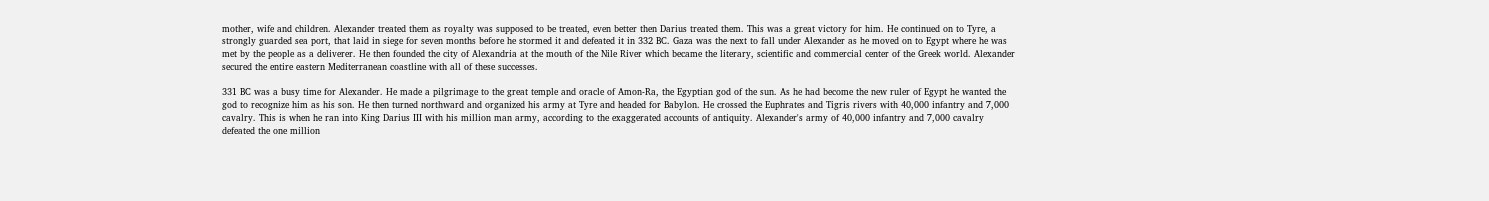mother, wife and children. Alexander treated them as royalty was supposed to be treated, even better then Darius treated them. This was a great victory for him. He continued on to Tyre, a strongly guarded sea port, that laid in siege for seven months before he stormed it and defeated it in 332 BC. Gaza was the next to fall under Alexander as he moved on to Egypt where he was met by the people as a deliverer. He then founded the city of Alexandria at the mouth of the Nile River which became the literary, scientific and commercial center of the Greek world. Alexander secured the entire eastern Mediterranean coastline with all of these successes.

331 BC was a busy time for Alexander. He made a pilgrimage to the great temple and oracle of Amon-Ra, the Egyptian god of the sun. As he had become the new ruler of Egypt he wanted the god to recognize him as his son. He then turned northward and organized his army at Tyre and headed for Babylon. He crossed the Euphrates and Tigris rivers with 40,000 infantry and 7,000 cavalry. This is when he ran into King Darius III with his million man army, according to the exaggerated accounts of antiquity. Alexander's army of 40,000 infantry and 7,000 cavalry defeated the one million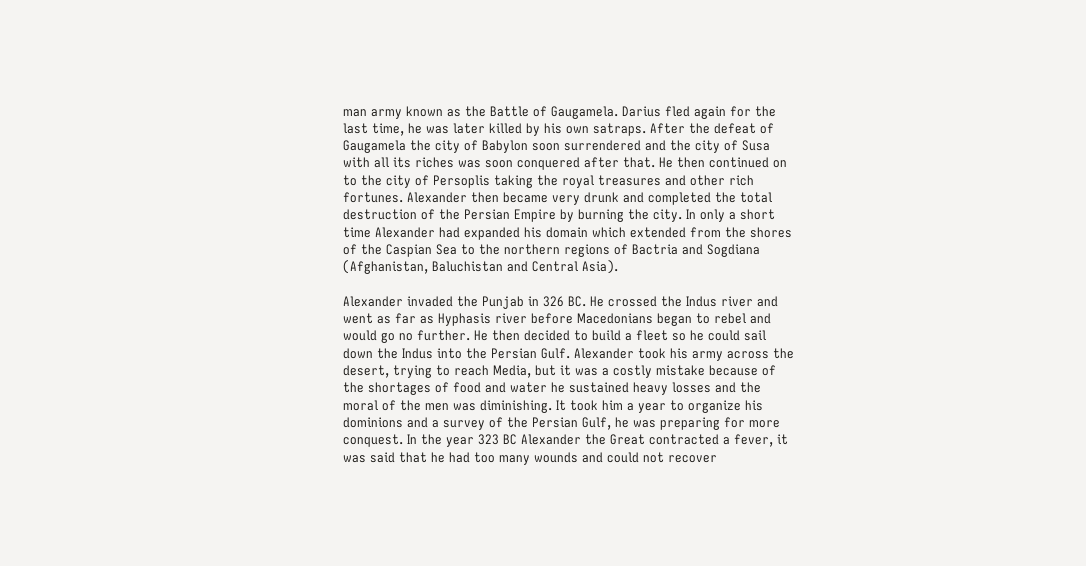man army known as the Battle of Gaugamela. Darius fled again for the last time, he was later killed by his own satraps. After the defeat of Gaugamela the city of Babylon soon surrendered and the city of Susa with all its riches was soon conquered after that. He then continued on to the city of Persoplis taking the royal treasures and other rich fortunes. Alexander then became very drunk and completed the total destruction of the Persian Empire by burning the city. In only a short time Alexander had expanded his domain which extended from the shores of the Caspian Sea to the northern regions of Bactria and Sogdiana (Afghanistan, Baluchistan and Central Asia).

Alexander invaded the Punjab in 326 BC. He crossed the Indus river and went as far as Hyphasis river before Macedonians began to rebel and would go no further. He then decided to build a fleet so he could sail down the Indus into the Persian Gulf. Alexander took his army across the desert, trying to reach Media, but it was a costly mistake because of the shortages of food and water he sustained heavy losses and the moral of the men was diminishing. It took him a year to organize his dominions and a survey of the Persian Gulf, he was preparing for more conquest. In the year 323 BC Alexander the Great contracted a fever, it was said that he had too many wounds and could not recover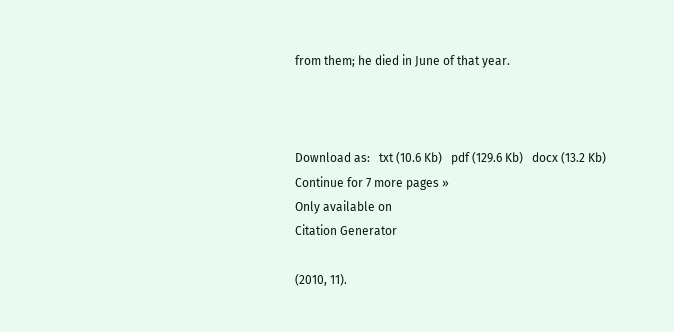from them; he died in June of that year.



Download as:   txt (10.6 Kb)   pdf (129.6 Kb)   docx (13.2 Kb)
Continue for 7 more pages »
Only available on
Citation Generator

(2010, 11).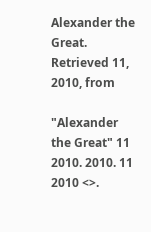Alexander the Great. Retrieved 11, 2010, from

"Alexander the Great" 11 2010. 2010. 11 2010 <>.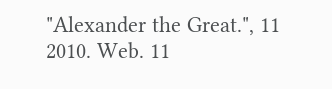"Alexander the Great.", 11 2010. Web. 11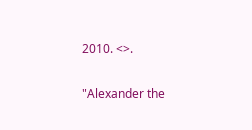2010. <>.

"Alexander the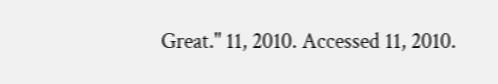Great." 11, 2010. Accessed 11, 2010.